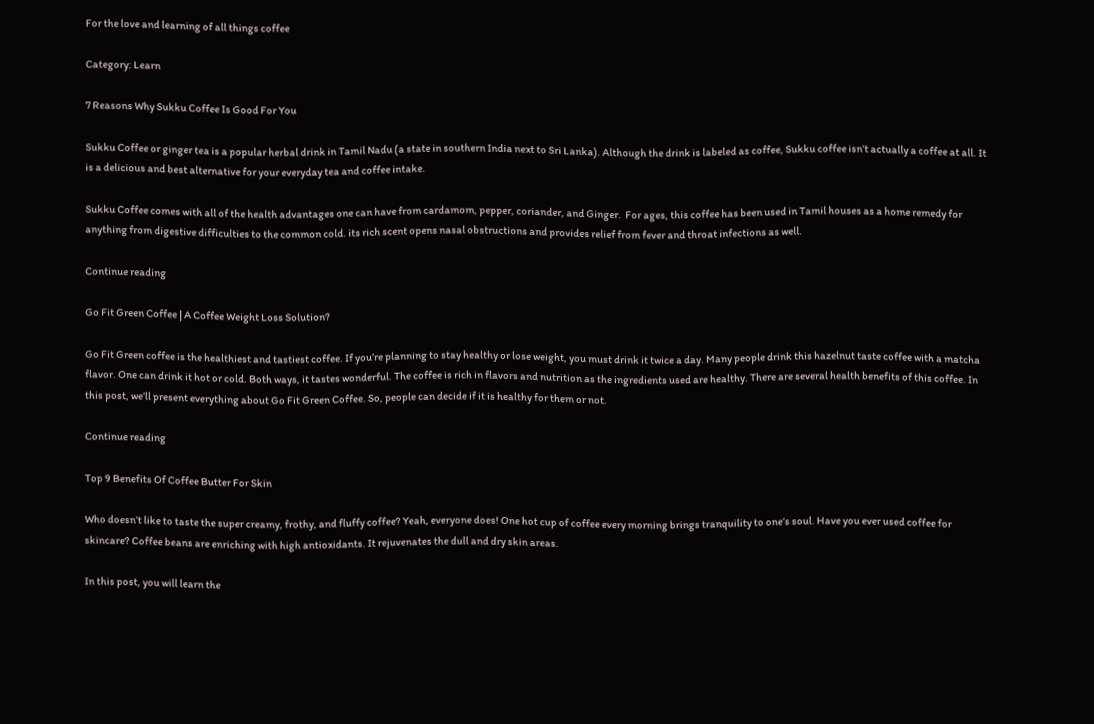For the love and learning of all things coffee

Category: Learn

7 Reasons Why Sukku Coffee Is Good For You

Sukku Coffee or ginger tea is a popular herbal drink in Tamil Nadu (a state in southern India next to Sri Lanka). Although the drink is labeled as coffee, Sukku coffee isn’t actually a coffee at all. It is a delicious and best alternative for your everyday tea and coffee intake.

Sukku Coffee comes with all of the health advantages one can have from cardamom, pepper, coriander, and Ginger.  For ages, this coffee has been used in Tamil houses as a home remedy for anything from digestive difficulties to the common cold. its rich scent opens nasal obstructions and provides relief from fever and throat infections as well.

Continue reading

Go Fit Green Coffee | A Coffee Weight Loss Solution?

Go Fit Green coffee is the healthiest and tastiest coffee. If you’re planning to stay healthy or lose weight, you must drink it twice a day. Many people drink this hazelnut taste coffee with a matcha flavor. One can drink it hot or cold. Both ways, it tastes wonderful. The coffee is rich in flavors and nutrition as the ingredients used are healthy. There are several health benefits of this coffee. In this post, we’ll present everything about Go Fit Green Coffee. So, people can decide if it is healthy for them or not.

Continue reading

Top 9 Benefits Of Coffee Butter For Skin

Who doesn’t like to taste the super creamy, frothy, and fluffy coffee? Yeah, everyone does! One hot cup of coffee every morning brings tranquility to one’s soul. Have you ever used coffee for skincare? Coffee beans are enriching with high antioxidants. It rejuvenates the dull and dry skin areas.

In this post, you will learn the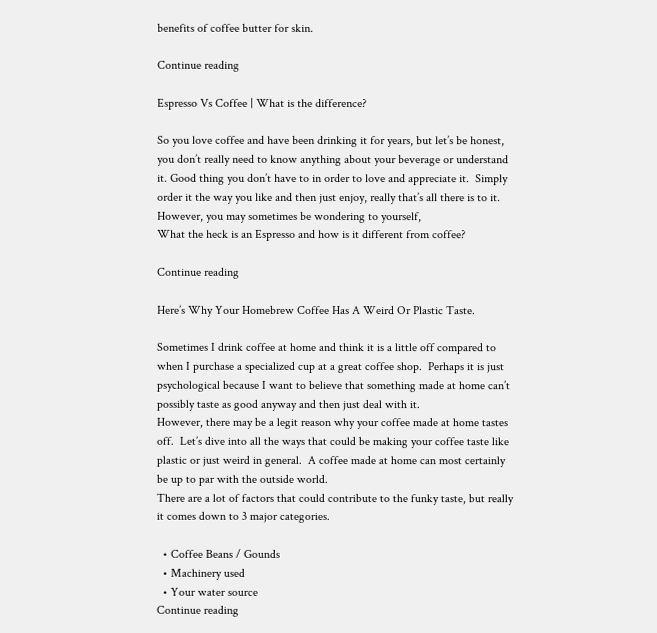benefits of coffee butter for skin.

Continue reading

Espresso Vs Coffee | What is the difference?

So you love coffee and have been drinking it for years, but let’s be honest, you don’t really need to know anything about your beverage or understand it. Good thing you don’t have to in order to love and appreciate it.  Simply order it the way you like and then just enjoy, really that’s all there is to it.  However, you may sometimes be wondering to yourself,
What the heck is an Espresso and how is it different from coffee?

Continue reading

Here’s Why Your Homebrew Coffee Has A Weird Or Plastic Taste.

Sometimes I drink coffee at home and think it is a little off compared to when I purchase a specialized cup at a great coffee shop.  Perhaps it is just psychological because I want to believe that something made at home can’t possibly taste as good anyway and then just deal with it.
However, there may be a legit reason why your coffee made at home tastes off.  Let’s dive into all the ways that could be making your coffee taste like plastic or just weird in general.  A coffee made at home can most certainly be up to par with the outside world.
There are a lot of factors that could contribute to the funky taste, but really it comes down to 3 major categories.

  • Coffee Beans / Gounds
  • Machinery used
  • Your water source
Continue reading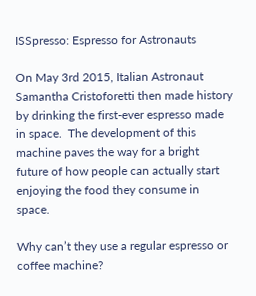ISSpresso: Espresso for Astronauts

On May 3rd 2015, Italian Astronaut Samantha Cristoforetti then made history by drinking the first-ever espresso made in space.  The development of this machine paves the way for a bright future of how people can actually start enjoying the food they consume in space.

Why can’t they use a regular espresso or coffee machine?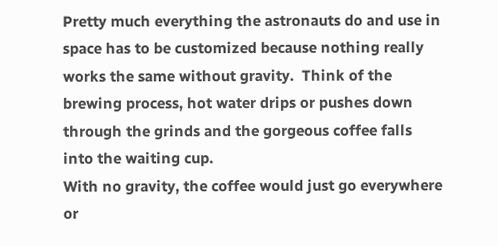Pretty much everything the astronauts do and use in space has to be customized because nothing really works the same without gravity.  Think of the brewing process, hot water drips or pushes down through the grinds and the gorgeous coffee falls into the waiting cup.
With no gravity, the coffee would just go everywhere or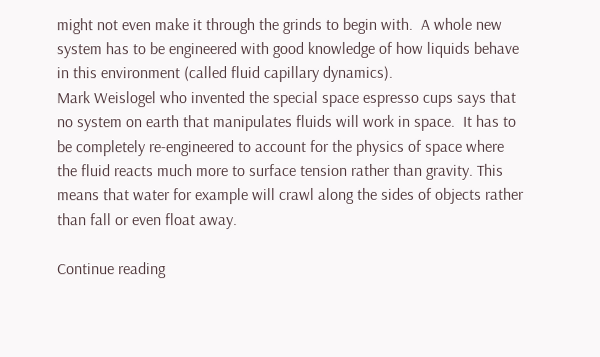might not even make it through the grinds to begin with.  A whole new system has to be engineered with good knowledge of how liquids behave in this environment (called fluid capillary dynamics).
Mark Weislogel who invented the special space espresso cups says that no system on earth that manipulates fluids will work in space.  It has to be completely re-engineered to account for the physics of space where the fluid reacts much more to surface tension rather than gravity. This means that water for example will crawl along the sides of objects rather than fall or even float away.

Continue reading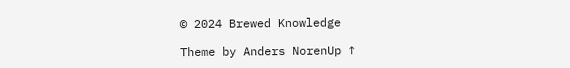© 2024 Brewed Knowledge

Theme by Anders NorenUp ↑